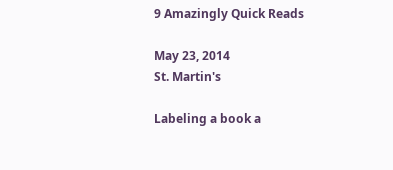9 Amazingly Quick Reads

May 23, 2014
St. Martin's

Labeling a book a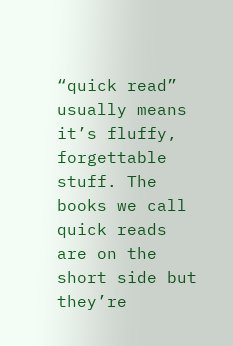“quick read” usually means it’s fluffy, forgettable stuff. The books we call quick reads are on the short side but they’re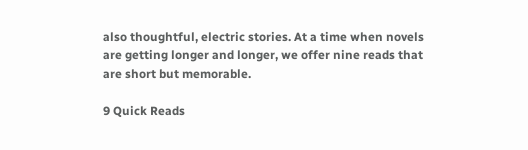also thoughtful, electric stories. At a time when novels are getting longer and longer, we offer nine reads that are short but memorable.

9 Quick Reads